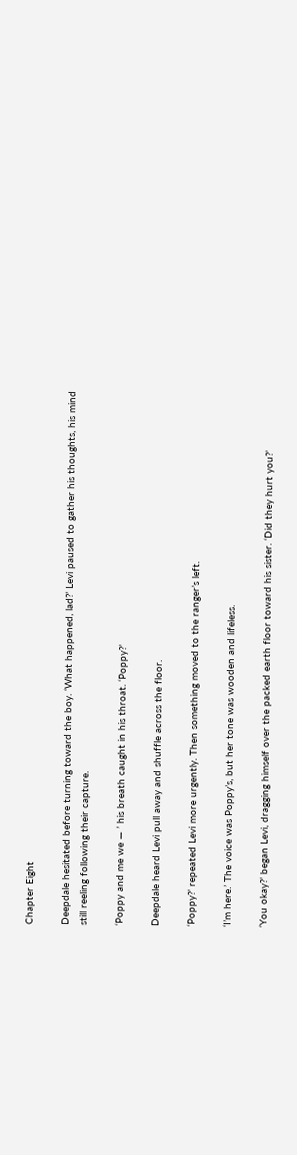Chapter Eight

Deepdale hesitated before turning toward the boy. ‘What happened, lad?’ Levi paused to gather his thoughts, his mind still reeling following their capture.

‘Poppy and me we — ’ his breath caught in his throat. ‘Poppy?’

Deepdale heard Levi pull away and shuffle across the floor.

‘Poppy?’ repeated Levi more urgently. Then something moved to the ranger’s left.

‘I’m here.’ The voice was Poppy’s, but her tone was wooden and lifeless.

‘You okay?’ began Levi, dragging himself over the packed earth floor toward his sister. ‘Did they hurt you?’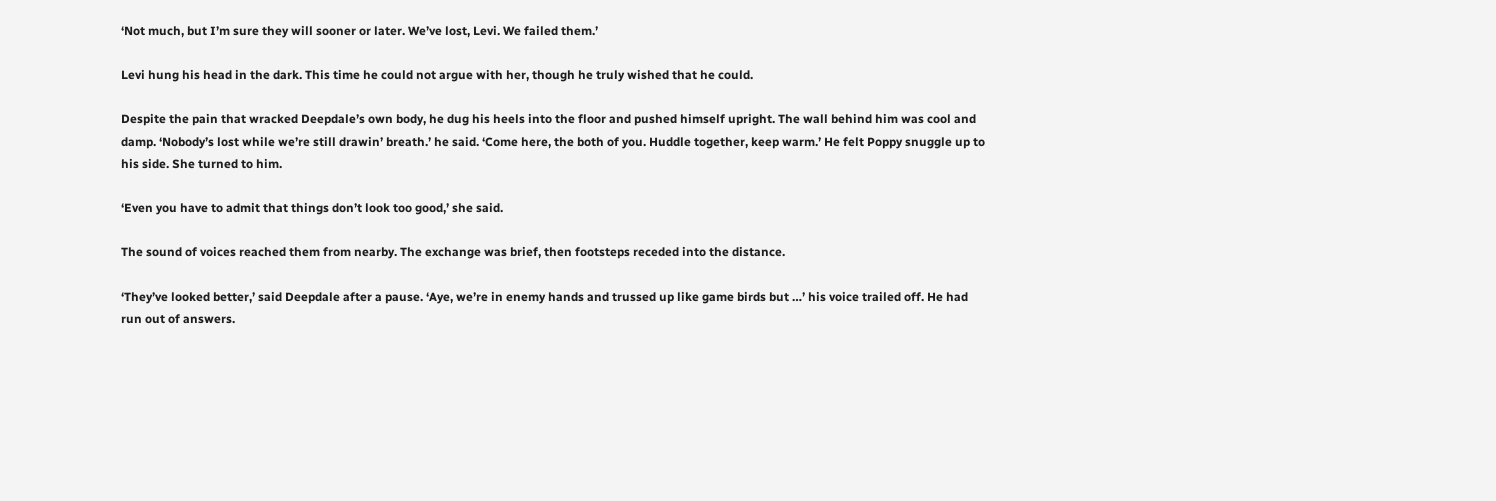‘Not much, but I’m sure they will sooner or later. We’ve lost, Levi. We failed them.’

Levi hung his head in the dark. This time he could not argue with her, though he truly wished that he could.

Despite the pain that wracked Deepdale’s own body, he dug his heels into the floor and pushed himself upright. The wall behind him was cool and damp. ‘Nobody’s lost while we’re still drawin’ breath.’ he said. ‘Come here, the both of you. Huddle together, keep warm.’ He felt Poppy snuggle up to his side. She turned to him.

‘Even you have to admit that things don’t look too good,’ she said.

The sound of voices reached them from nearby. The exchange was brief, then footsteps receded into the distance.

‘They’ve looked better,’ said Deepdale after a pause. ‘Aye, we’re in enemy hands and trussed up like game birds but …’ his voice trailed off. He had run out of answers.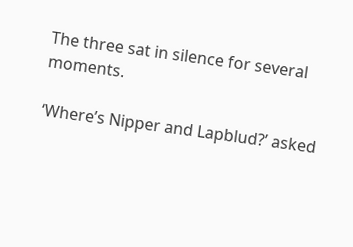The three sat in silence for several moments.

‘Where’s Nipper and Lapblud?’ asked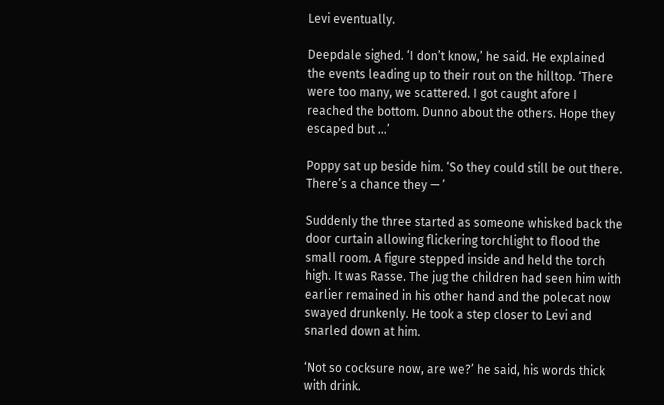Levi eventually.

Deepdale sighed. ‘I don’t know,’ he said. He explained the events leading up to their rout on the hilltop. ‘There were too many, we scattered. I got caught afore I reached the bottom. Dunno about the others. Hope they escaped but …’

Poppy sat up beside him. ‘So they could still be out there. There’s a chance they — ’

Suddenly the three started as someone whisked back the door curtain allowing flickering torchlight to flood the small room. A figure stepped inside and held the torch high. It was Rasse. The jug the children had seen him with earlier remained in his other hand and the polecat now swayed drunkenly. He took a step closer to Levi and snarled down at him.

‘Not so cocksure now, are we?’ he said, his words thick with drink.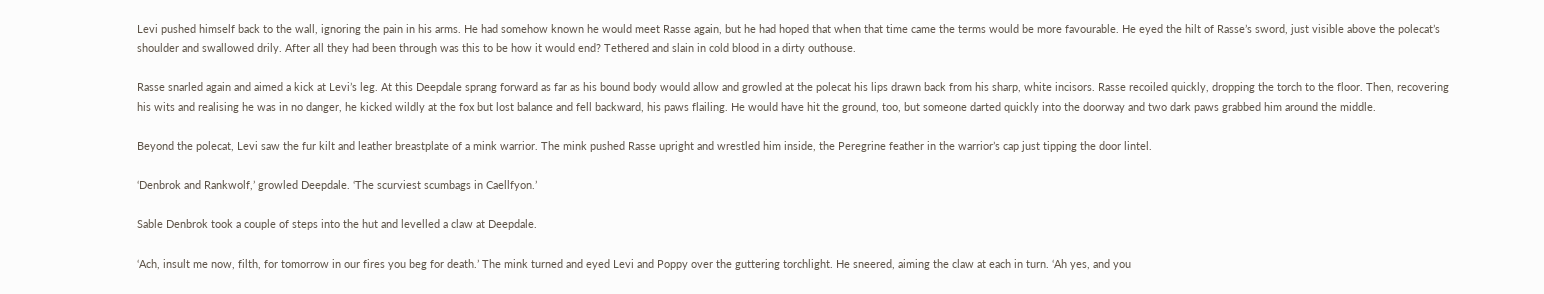Levi pushed himself back to the wall, ignoring the pain in his arms. He had somehow known he would meet Rasse again, but he had hoped that when that time came the terms would be more favourable. He eyed the hilt of Rasse’s sword, just visible above the polecat’s shoulder and swallowed drily. After all they had been through was this to be how it would end? Tethered and slain in cold blood in a dirty outhouse.

Rasse snarled again and aimed a kick at Levi’s leg. At this Deepdale sprang forward as far as his bound body would allow and growled at the polecat his lips drawn back from his sharp, white incisors. Rasse recoiled quickly, dropping the torch to the floor. Then, recovering his wits and realising he was in no danger, he kicked wildly at the fox but lost balance and fell backward, his paws flailing. He would have hit the ground, too, but someone darted quickly into the doorway and two dark paws grabbed him around the middle.

Beyond the polecat, Levi saw the fur kilt and leather breastplate of a mink warrior. The mink pushed Rasse upright and wrestled him inside, the Peregrine feather in the warrior’s cap just tipping the door lintel.

‘Denbrok and Rankwolf,’ growled Deepdale. ‘The scurviest scumbags in Caellfyon.’

Sable Denbrok took a couple of steps into the hut and levelled a claw at Deepdale.

‘Ach, insult me now, filth, for tomorrow in our fires you beg for death.’ The mink turned and eyed Levi and Poppy over the guttering torchlight. He sneered, aiming the claw at each in turn. ‘Ah yes, and you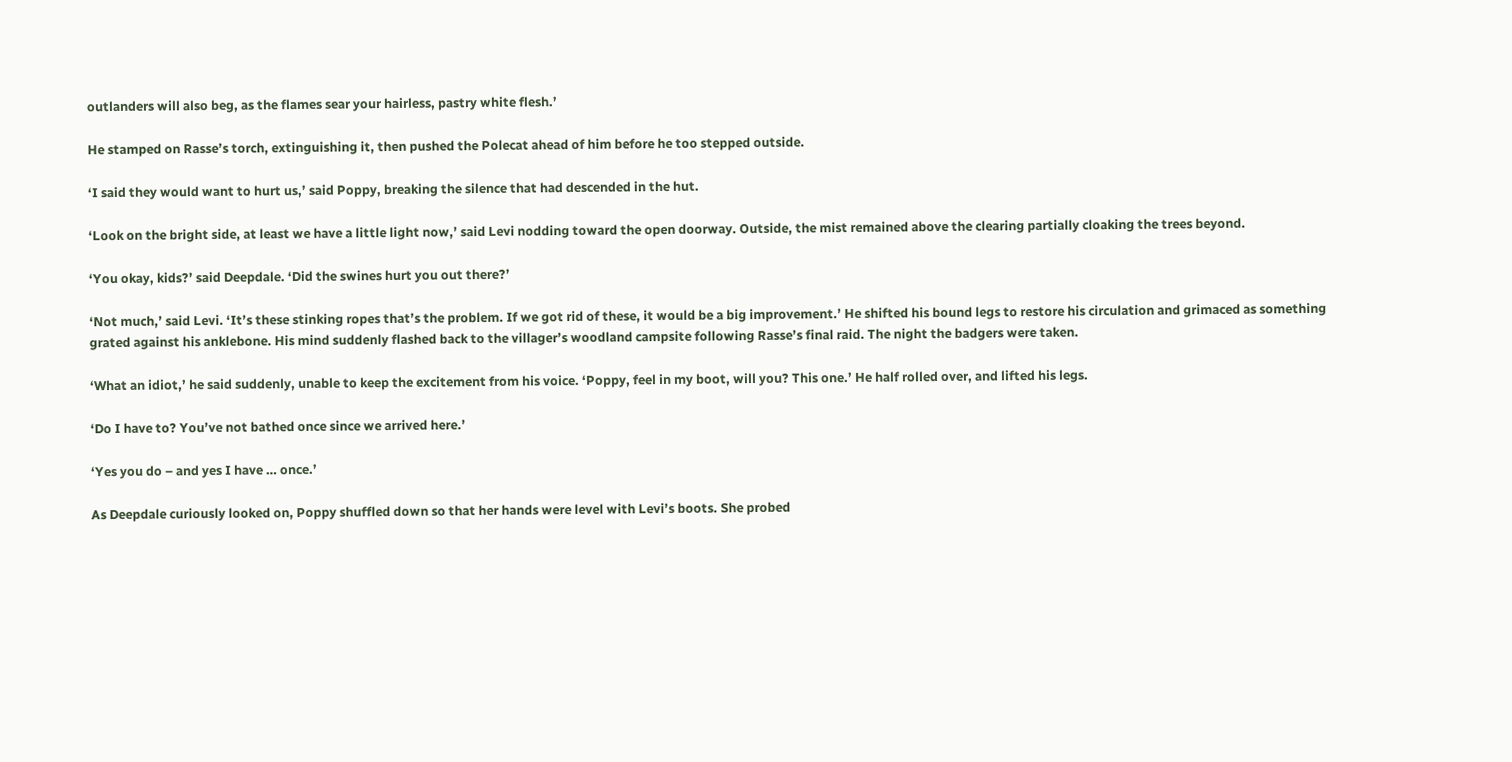outlanders will also beg, as the flames sear your hairless, pastry white flesh.’

He stamped on Rasse’s torch, extinguishing it, then pushed the Polecat ahead of him before he too stepped outside.

‘I said they would want to hurt us,’ said Poppy, breaking the silence that had descended in the hut.

‘Look on the bright side, at least we have a little light now,’ said Levi nodding toward the open doorway. Outside, the mist remained above the clearing partially cloaking the trees beyond.

‘You okay, kids?’ said Deepdale. ‘Did the swines hurt you out there?’

‘Not much,’ said Levi. ‘It’s these stinking ropes that’s the problem. If we got rid of these, it would be a big improvement.’ He shifted his bound legs to restore his circulation and grimaced as something grated against his anklebone. His mind suddenly flashed back to the villager’s woodland campsite following Rasse’s final raid. The night the badgers were taken.

‘What an idiot,’ he said suddenly, unable to keep the excitement from his voice. ‘Poppy, feel in my boot, will you? This one.’ He half rolled over, and lifted his legs.

‘Do I have to? You’ve not bathed once since we arrived here.’

‘Yes you do – and yes I have … once.’

As Deepdale curiously looked on, Poppy shuffled down so that her hands were level with Levi’s boots. She probed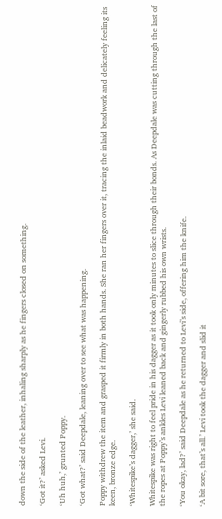down the side of the leather, inhaling sharply as he fingers closed on something.

‘Got it?’ asked Levi.

‘Uh huh,’ grunted Poppy.

‘Got what?’ said Deepdale, leaning over to see what was happening.

Poppy withdrew the item and grasped it firmly in both hands. She ran her fingers over it, tracing the inlaid beadwork and delicately feeling its keen, bronze edge.

‘Whitespike’s dagger,’ she said.

Whitespike was right to feel pride in his dagger as it took only minutes to slice through their bonds. As Deepdale was cutting through the last of the ropes at Poppy’s ankles Levi leaned back and gingerly rubbed his own wrists.

‘You okay, lad?’ said Deepdale as he returned to Levi’s side, offering him the knife.

‘A bit sore, that’s all.’ Levi took the dagger and slid it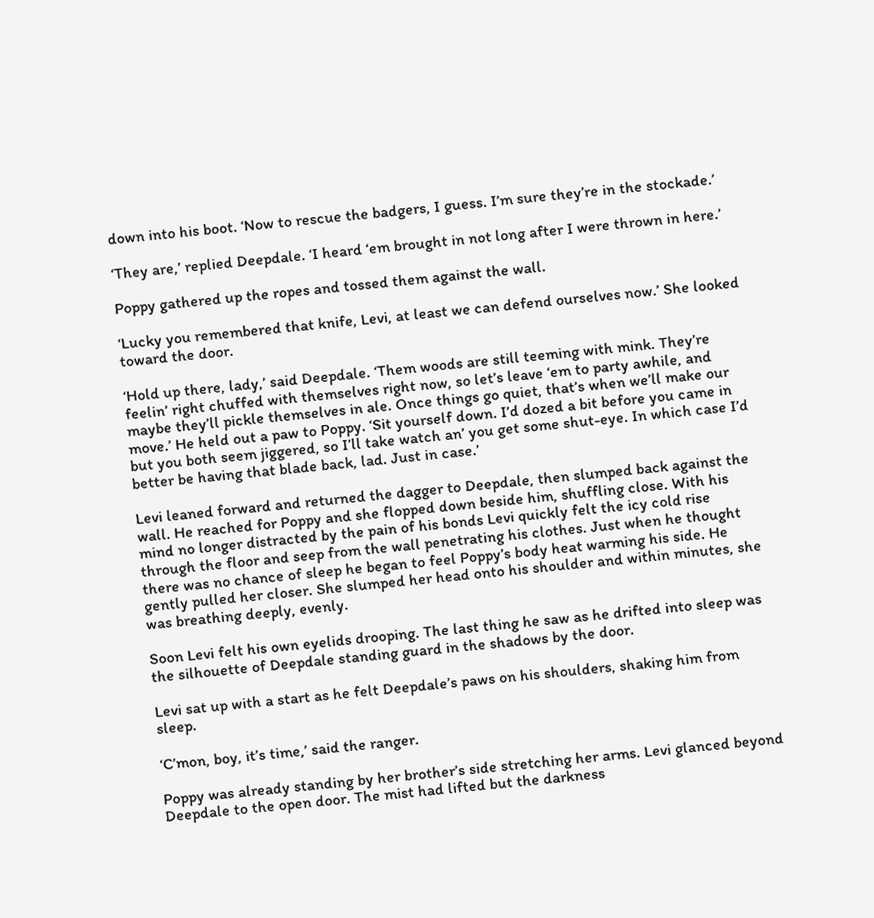down into his boot. ‘Now to rescue the badgers, I guess. I’m sure they’re in the stockade.’

‘They are,’ replied Deepdale. ‘I heard ‘em brought in not long after I were thrown in here.’

Poppy gathered up the ropes and tossed them against the wall.

‘Lucky you remembered that knife, Levi, at least we can defend ourselves now.’ She looked toward the door.

‘Hold up there, lady,’ said Deepdale. ‘Them woods are still teeming with mink. They’re feelin’ right chuffed with themselves right now, so let’s leave ‘em to party awhile, and maybe they’ll pickle themselves in ale. Once things go quiet, that’s when we’ll make our move.’ He held out a paw to Poppy. ‘Sit yourself down. I’d dozed a bit before you came in but you both seem jiggered, so I’ll take watch an’ you get some shut-eye. In which case I’d better be having that blade back, lad. Just in case.’

Levi leaned forward and returned the dagger to Deepdale, then slumped back against the wall. He reached for Poppy and she flopped down beside him, shuffling close. With his mind no longer distracted by the pain of his bonds Levi quickly felt the icy cold rise through the floor and seep from the wall penetrating his clothes. Just when he thought there was no chance of sleep he began to feel Poppy’s body heat warming his side. He gently pulled her closer. She slumped her head onto his shoulder and within minutes, she was breathing deeply, evenly.

Soon Levi felt his own eyelids drooping. The last thing he saw as he drifted into sleep was the silhouette of Deepdale standing guard in the shadows by the door.

Levi sat up with a start as he felt Deepdale’s paws on his shoulders, shaking him from sleep.

‘C’mon, boy, it’s time,’ said the ranger.

Poppy was already standing by her brother’s side stretching her arms. Levi glanced beyond Deepdale to the open door. The mist had lifted but the darkness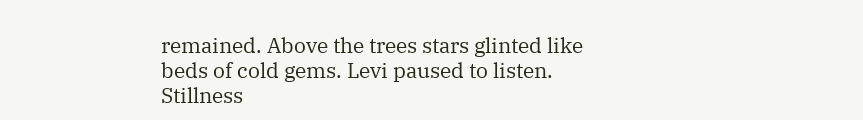remained. Above the trees stars glinted like beds of cold gems. Levi paused to listen. Stillness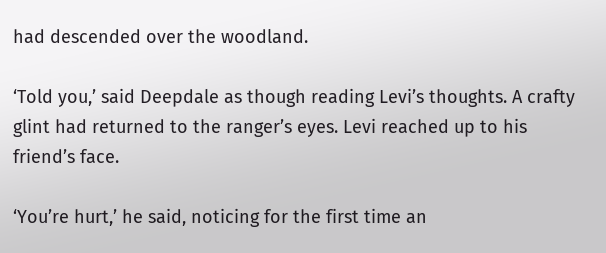had descended over the woodland.

‘Told you,’ said Deepdale as though reading Levi’s thoughts. A crafty glint had returned to the ranger’s eyes. Levi reached up to his friend’s face.

‘You’re hurt,’ he said, noticing for the first time an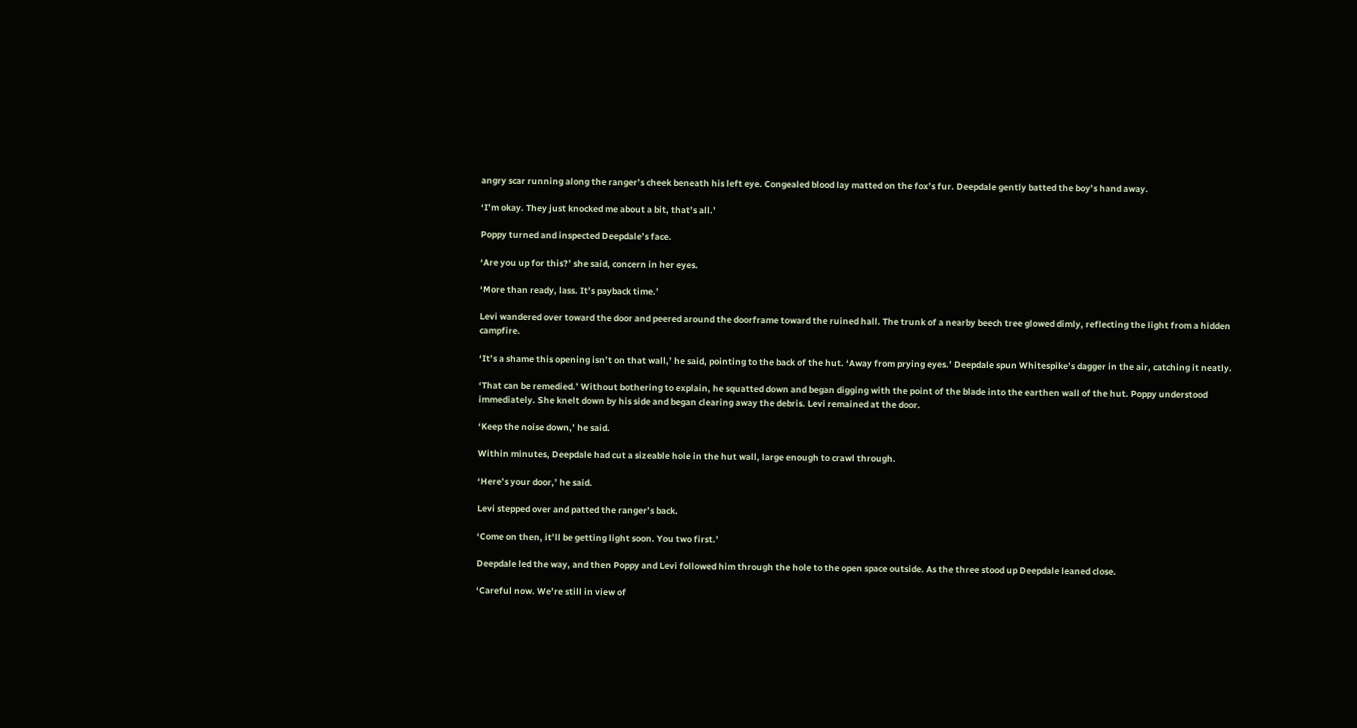angry scar running along the ranger’s cheek beneath his left eye. Congealed blood lay matted on the fox’s fur. Deepdale gently batted the boy’s hand away.

‘I’m okay. They just knocked me about a bit, that’s all.’

Poppy turned and inspected Deepdale’s face.

‘Are you up for this?’ she said, concern in her eyes.

‘More than ready, lass. It’s payback time.’

Levi wandered over toward the door and peered around the doorframe toward the ruined hall. The trunk of a nearby beech tree glowed dimly, reflecting the light from a hidden campfire.

‘It’s a shame this opening isn’t on that wall,’ he said, pointing to the back of the hut. ‘Away from prying eyes.’ Deepdale spun Whitespike’s dagger in the air, catching it neatly.

‘That can be remedied.’ Without bothering to explain, he squatted down and began digging with the point of the blade into the earthen wall of the hut. Poppy understood immediately. She knelt down by his side and began clearing away the debris. Levi remained at the door.

‘Keep the noise down,’ he said.

Within minutes, Deepdale had cut a sizeable hole in the hut wall, large enough to crawl through.

‘Here’s your door,’ he said.

Levi stepped over and patted the ranger’s back.

‘Come on then, it’ll be getting light soon. You two first.’

Deepdale led the way, and then Poppy and Levi followed him through the hole to the open space outside. As the three stood up Deepdale leaned close.

‘Careful now. We’re still in view of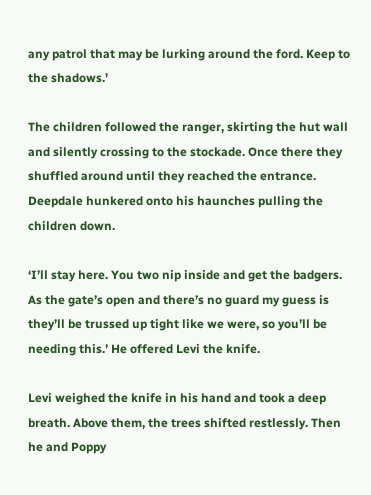any patrol that may be lurking around the ford. Keep to the shadows.’

The children followed the ranger, skirting the hut wall and silently crossing to the stockade. Once there they shuffled around until they reached the entrance. Deepdale hunkered onto his haunches pulling the children down.

‘I’ll stay here. You two nip inside and get the badgers. As the gate’s open and there’s no guard my guess is they’ll be trussed up tight like we were, so you’ll be needing this.’ He offered Levi the knife.

Levi weighed the knife in his hand and took a deep breath. Above them, the trees shifted restlessly. Then he and Poppy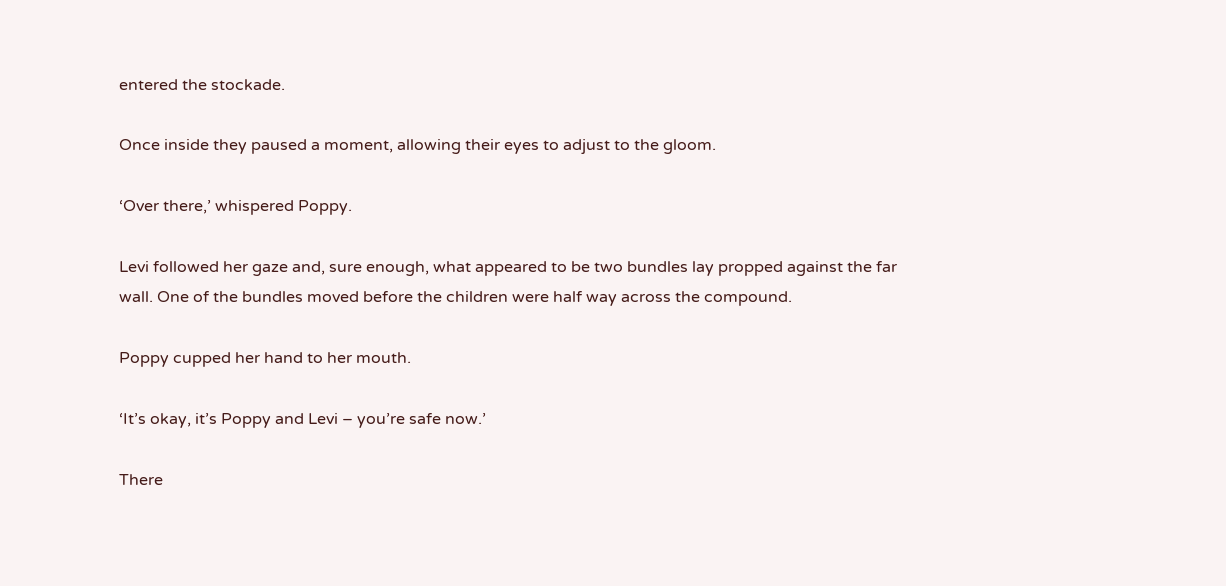entered the stockade.

Once inside they paused a moment, allowing their eyes to adjust to the gloom.

‘Over there,’ whispered Poppy.

Levi followed her gaze and, sure enough, what appeared to be two bundles lay propped against the far wall. One of the bundles moved before the children were half way across the compound.

Poppy cupped her hand to her mouth.

‘It’s okay, it’s Poppy and Levi – you’re safe now.’

There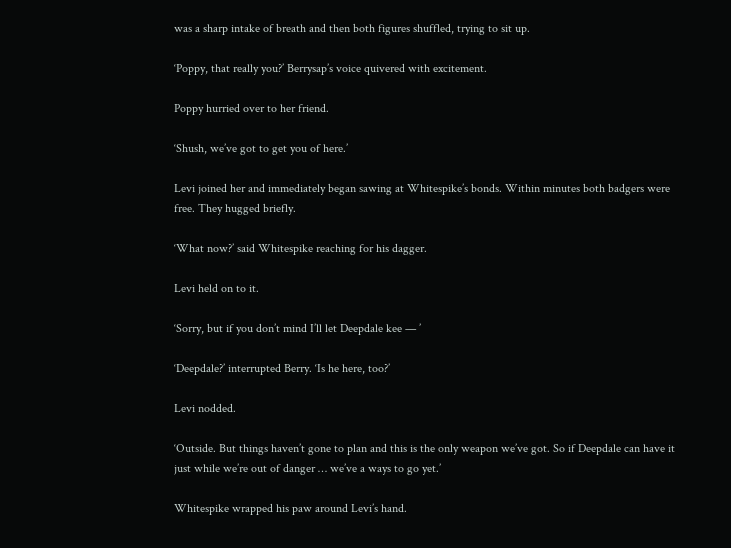was a sharp intake of breath and then both figures shuffled, trying to sit up.

‘Poppy, that really you?’ Berrysap’s voice quivered with excitement.

Poppy hurried over to her friend.

‘Shush, we’ve got to get you of here.’

Levi joined her and immediately began sawing at Whitespike’s bonds. Within minutes both badgers were free. They hugged briefly.

‘What now?’ said Whitespike reaching for his dagger.

Levi held on to it.

‘Sorry, but if you don’t mind I’ll let Deepdale kee — ’

‘Deepdale?’ interrupted Berry. ‘Is he here, too?’

Levi nodded.

‘Outside. But things haven’t gone to plan and this is the only weapon we’ve got. So if Deepdale can have it just while we’re out of danger … we’ve a ways to go yet.’

Whitespike wrapped his paw around Levi’s hand.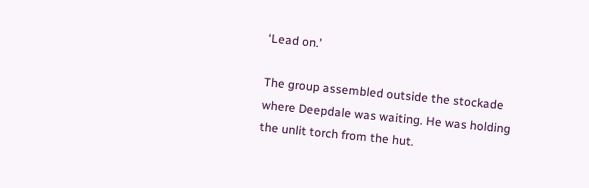‘Lead on.’

The group assembled outside the stockade where Deepdale was waiting. He was holding the unlit torch from the hut.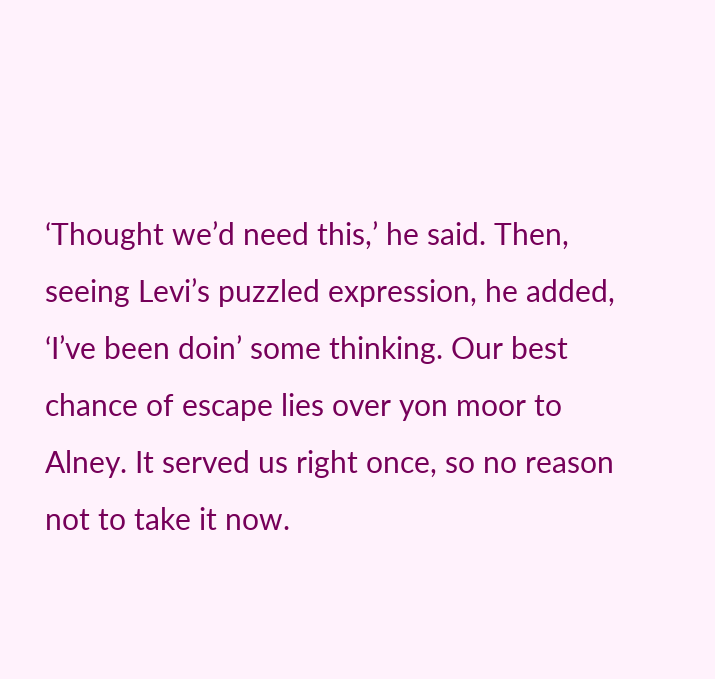‘Thought we’d need this,’ he said. Then, seeing Levi’s puzzled expression, he added, ‘I’ve been doin’ some thinking. Our best chance of escape lies over yon moor to Alney. It served us right once, so no reason not to take it now.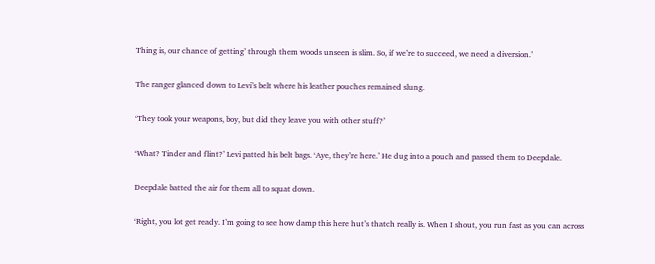Thing is, our chance of getting’ through them woods unseen is slim. So, if we’re to succeed, we need a diversion.’

The ranger glanced down to Levi’s belt where his leather pouches remained slung.

‘They took your weapons, boy, but did they leave you with other stuff?’

‘What? Tinder and flint?’ Levi patted his belt bags. ‘Aye, they’re here.’ He dug into a pouch and passed them to Deepdale.

Deepdale batted the air for them all to squat down.

‘Right, you lot get ready. I’m going to see how damp this here hut’s thatch really is. When I shout, you run fast as you can across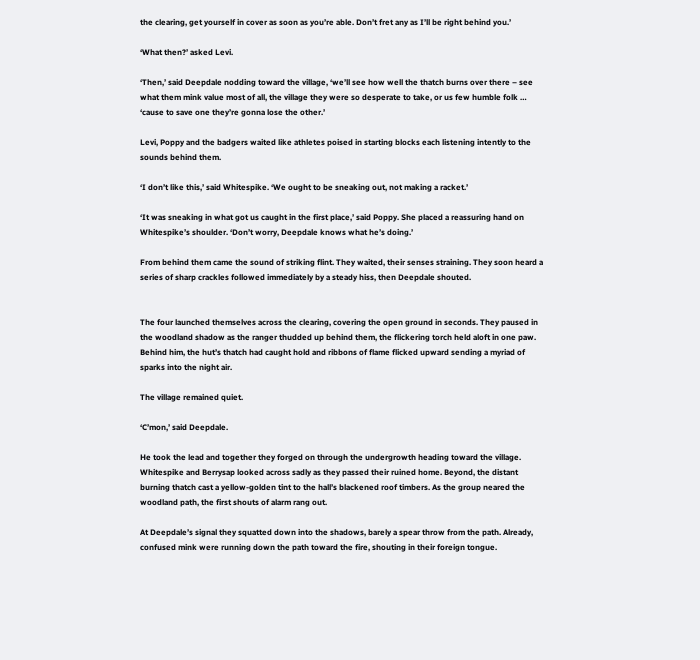the clearing, get yourself in cover as soon as you’re able. Don’t fret any as I’ll be right behind you.’

‘What then?’ asked Levi.

‘Then,’ said Deepdale nodding toward the village, ‘we’ll see how well the thatch burns over there – see what them mink value most of all, the village they were so desperate to take, or us few humble folk … ‘cause to save one they’re gonna lose the other.’

Levi, Poppy and the badgers waited like athletes poised in starting blocks each listening intently to the sounds behind them.

‘I don’t like this,’ said Whitespike. ‘We ought to be sneaking out, not making a racket.’

‘It was sneaking in what got us caught in the first place,’ said Poppy. She placed a reassuring hand on Whitespike’s shoulder. ‘Don’t worry, Deepdale knows what he’s doing.’

From behind them came the sound of striking flint. They waited, their senses straining. They soon heard a series of sharp crackles followed immediately by a steady hiss, then Deepdale shouted.


The four launched themselves across the clearing, covering the open ground in seconds. They paused in the woodland shadow as the ranger thudded up behind them, the flickering torch held aloft in one paw. Behind him, the hut’s thatch had caught hold and ribbons of flame flicked upward sending a myriad of sparks into the night air.

The village remained quiet.

‘C’mon,’ said Deepdale.

He took the lead and together they forged on through the undergrowth heading toward the village. Whitespike and Berrysap looked across sadly as they passed their ruined home. Beyond, the distant burning thatch cast a yellow-golden tint to the hall’s blackened roof timbers. As the group neared the woodland path, the first shouts of alarm rang out.

At Deepdale’s signal they squatted down into the shadows, barely a spear throw from the path. Already, confused mink were running down the path toward the fire, shouting in their foreign tongue.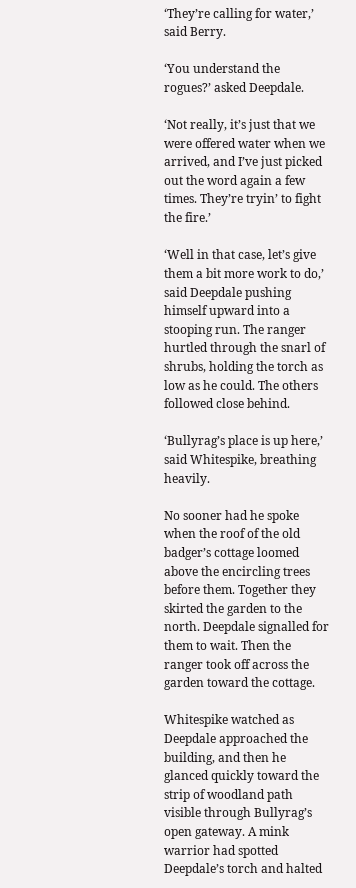‘They’re calling for water,’ said Berry.

‘You understand the rogues?’ asked Deepdale.

‘Not really, it’s just that we were offered water when we arrived, and I’ve just picked out the word again a few times. They’re tryin’ to fight the fire.’

‘Well in that case, let’s give them a bit more work to do,’ said Deepdale pushing himself upward into a stooping run. The ranger hurtled through the snarl of shrubs, holding the torch as low as he could. The others followed close behind.

‘Bullyrag’s place is up here,’ said Whitespike, breathing heavily.

No sooner had he spoke when the roof of the old badger’s cottage loomed above the encircling trees before them. Together they skirted the garden to the north. Deepdale signalled for them to wait. Then the ranger took off across the garden toward the cottage.

Whitespike watched as Deepdale approached the building, and then he glanced quickly toward the strip of woodland path visible through Bullyrag’s open gateway. A mink warrior had spotted Deepdale’s torch and halted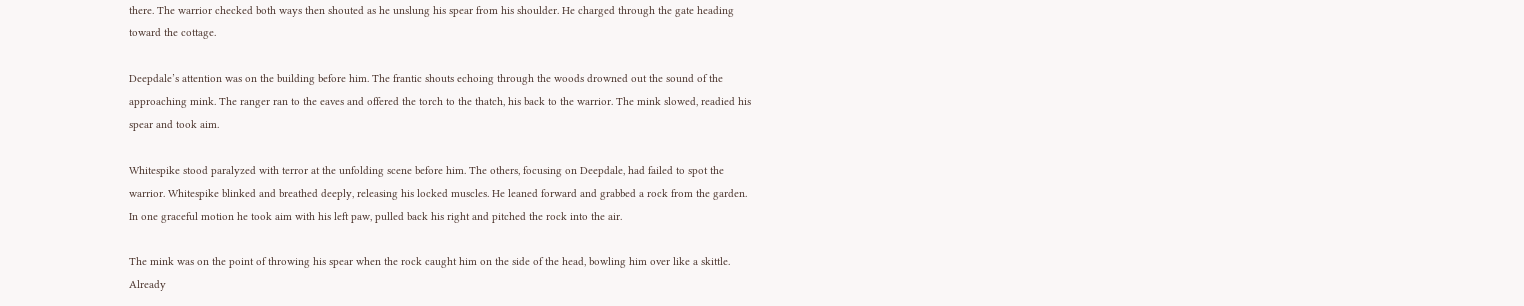there. The warrior checked both ways then shouted as he unslung his spear from his shoulder. He charged through the gate heading toward the cottage.

Deepdale’s attention was on the building before him. The frantic shouts echoing through the woods drowned out the sound of the approaching mink. The ranger ran to the eaves and offered the torch to the thatch, his back to the warrior. The mink slowed, readied his spear and took aim.

Whitespike stood paralyzed with terror at the unfolding scene before him. The others, focusing on Deepdale, had failed to spot the warrior. Whitespike blinked and breathed deeply, releasing his locked muscles. He leaned forward and grabbed a rock from the garden. In one graceful motion he took aim with his left paw, pulled back his right and pitched the rock into the air.

The mink was on the point of throwing his spear when the rock caught him on the side of the head, bowling him over like a skittle. Already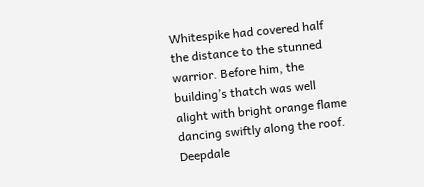Whitespike had covered half the distance to the stunned warrior. Before him, the building’s thatch was well alight with bright orange flame dancing swiftly along the roof. Deepdale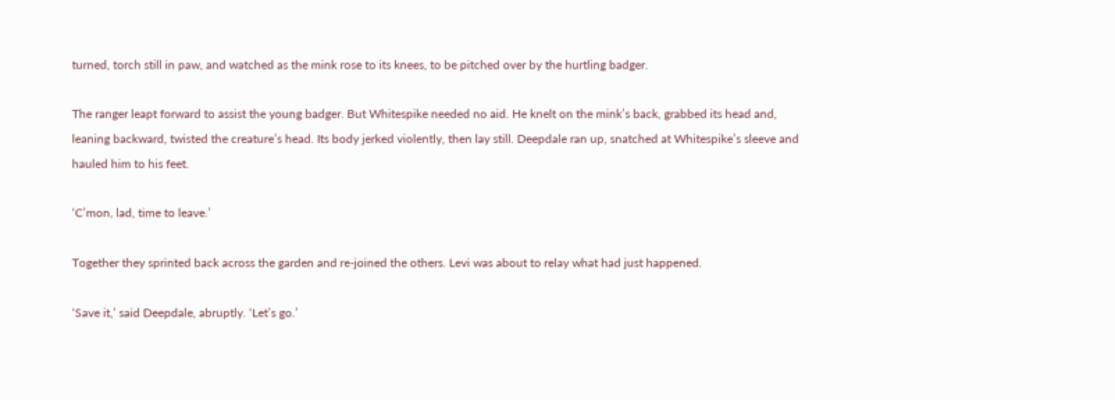turned, torch still in paw, and watched as the mink rose to its knees, to be pitched over by the hurtling badger.

The ranger leapt forward to assist the young badger. But Whitespike needed no aid. He knelt on the mink’s back, grabbed its head and, leaning backward, twisted the creature’s head. Its body jerked violently, then lay still. Deepdale ran up, snatched at Whitespike’s sleeve and hauled him to his feet.

‘C’mon, lad, time to leave.’

Together they sprinted back across the garden and re-joined the others. Levi was about to relay what had just happened.

‘Save it,’ said Deepdale, abruptly. ‘Let’s go.’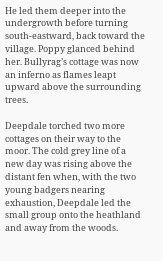He led them deeper into the undergrowth before turning south-eastward, back toward the village. Poppy glanced behind her. Bullyrag’s cottage was now an inferno as flames leapt upward above the surrounding trees.

Deepdale torched two more cottages on their way to the moor. The cold grey line of a new day was rising above the distant fen when, with the two young badgers nearing exhaustion, Deepdale led the small group onto the heathland and away from the woods.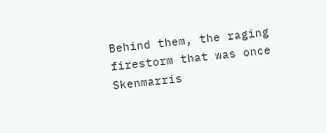Behind them, the raging firestorm that was once Skenmarris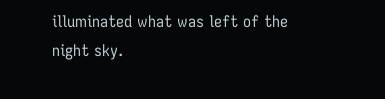illuminated what was left of the night sky.